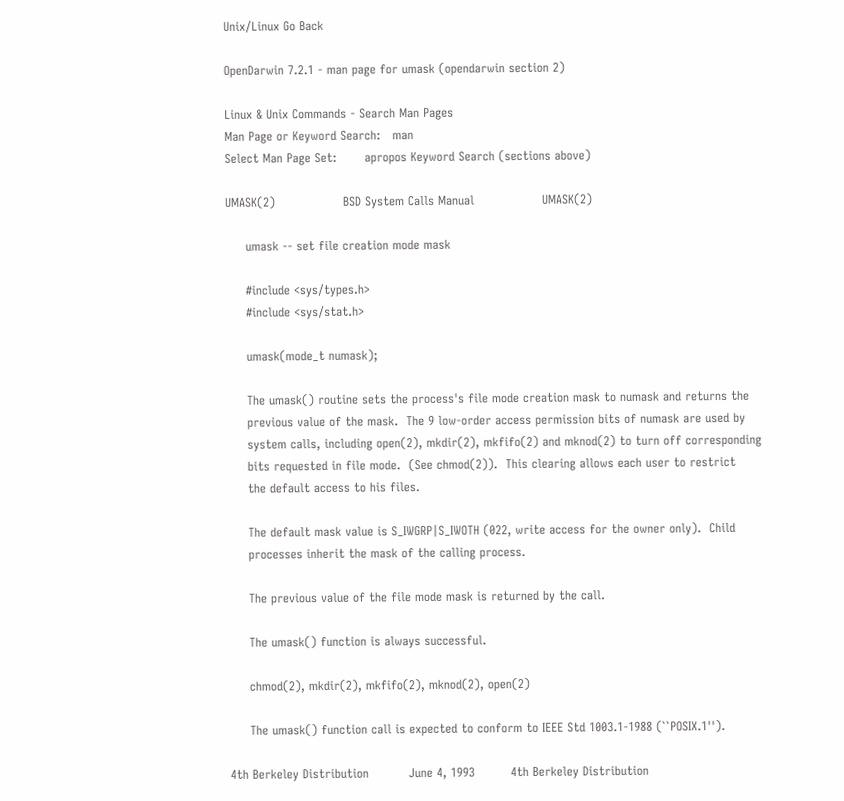Unix/Linux Go Back

OpenDarwin 7.2.1 - man page for umask (opendarwin section 2)

Linux & Unix Commands - Search Man Pages
Man Page or Keyword Search:   man
Select Man Page Set:       apropos Keyword Search (sections above)

UMASK(2)                 BSD System Calls Manual                 UMASK(2)

     umask -- set file creation mode mask

     #include <sys/types.h>
     #include <sys/stat.h>

     umask(mode_t numask);

     The umask() routine sets the process's file mode creation mask to numask and returns the
     previous value of the mask.  The 9 low-order access permission bits of numask are used by
     system calls, including open(2), mkdir(2), mkfifo(2) and mknod(2) to turn off corresponding
     bits requested in file mode.  (See chmod(2)).  This clearing allows each user to restrict
     the default access to his files.

     The default mask value is S_IWGRP|S_IWOTH (022, write access for the owner only).  Child
     processes inherit the mask of the calling process.

     The previous value of the file mode mask is returned by the call.

     The umask() function is always successful.

     chmod(2), mkdir(2), mkfifo(2), mknod(2), open(2)

     The umask() function call is expected to conform to IEEE Std 1003.1-1988 (``POSIX.1'').

4th Berkeley Distribution          June 4, 1993         4th Berkeley Distribution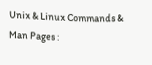Unix & Linux Commands & Man Pages :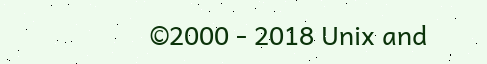©2000 - 2018 Unix and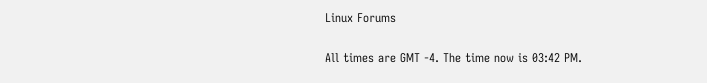Linux Forums

All times are GMT -4. The time now is 03:42 PM.